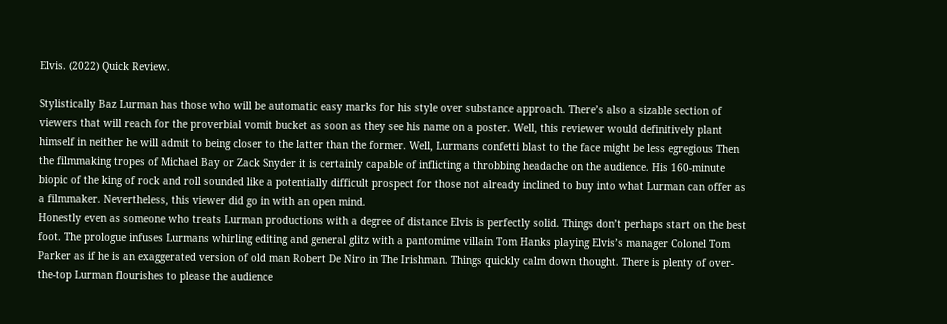Elvis. (2022) Quick Review.

Stylistically Baz Lurman has those who will be automatic easy marks for his style over substance approach. There’s also a sizable section of viewers that will reach for the proverbial vomit bucket as soon as they see his name on a poster. Well, this reviewer would definitively plant himself in neither he will admit to being closer to the latter than the former. Well, Lurmans confetti blast to the face might be less egregious Then the filmmaking tropes of Michael Bay or Zack Snyder it is certainly capable of inflicting a throbbing headache on the audience. His 160-minute biopic of the king of rock and roll sounded like a potentially difficult prospect for those not already inclined to buy into what Lurman can offer as a filmmaker. Nevertheless, this viewer did go in with an open mind.
Honestly even as someone who treats Lurman productions with a degree of distance Elvis is perfectly solid. Things don’t perhaps start on the best foot. The prologue infuses Lurmans whirling editing and general glitz with a pantomime villain Tom Hanks playing Elvis’s manager Colonel Tom Parker as if he is an exaggerated version of old man Robert De Niro in The Irishman. Things quickly calm down thought. There is plenty of over-the-top Lurman flourishes to please the audience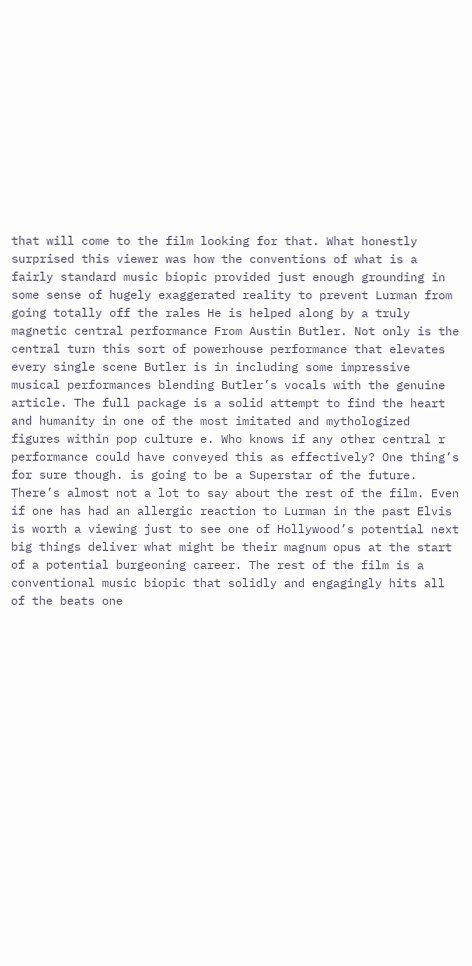that will come to the film looking for that. What honestly surprised this viewer was how the conventions of what is a fairly standard music biopic provided just enough grounding in some sense of hugely exaggerated reality to prevent Lurman from going totally off the rales He is helped along by a truly magnetic central performance From Austin Butler. Not only is the central turn this sort of powerhouse performance that elevates every single scene Butler is in including some impressive musical performances blending Butler’s vocals with the genuine article. The full package is a solid attempt to find the heart and humanity in one of the most imitated and mythologized figures within pop culture e. Who knows if any other central r performance could have conveyed this as effectively? One thing’s for sure though. is going to be a Superstar of the future.
There’s almost not a lot to say about the rest of the film. Even if one has had an allergic reaction to Lurman in the past Elvis is worth a viewing just to see one of Hollywood’s potential next big things deliver what might be their magnum opus at the start of a potential burgeoning career. The rest of the film is a conventional music biopic that solidly and engagingly hits all of the beats one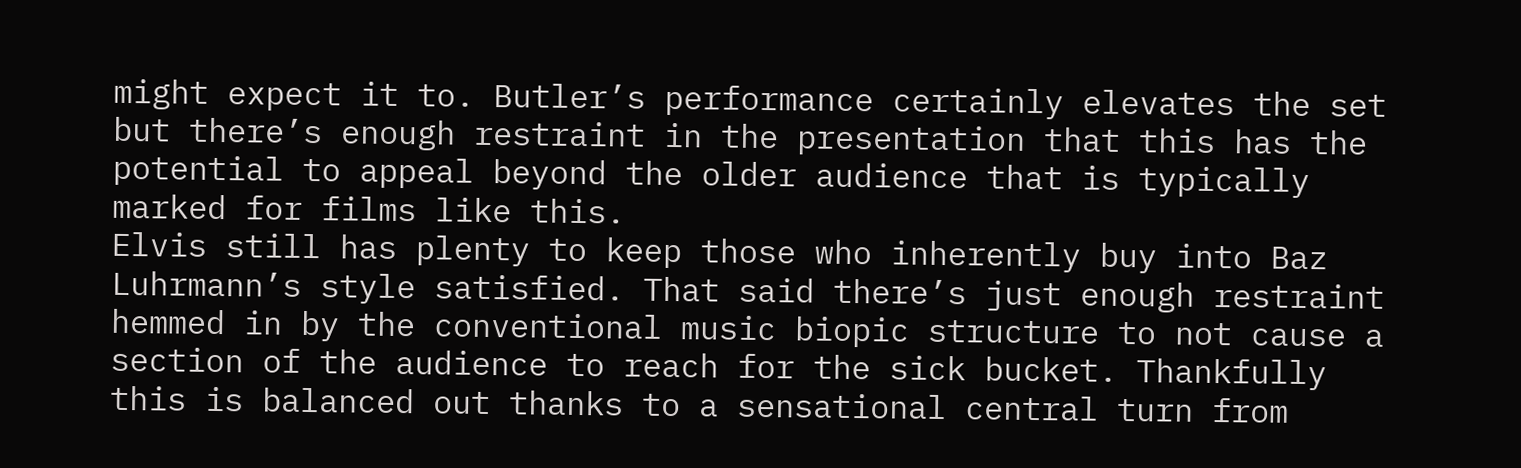might expect it to. Butler’s performance certainly elevates the set but there’s enough restraint in the presentation that this has the potential to appeal beyond the older audience that is typically marked for films like this.
Elvis still has plenty to keep those who inherently buy into Baz Luhrmann’s style satisfied. That said there’s just enough restraint hemmed in by the conventional music biopic structure to not cause a section of the audience to reach for the sick bucket. Thankfully this is balanced out thanks to a sensational central turn from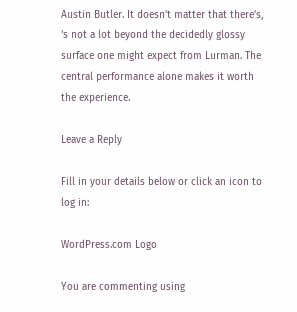Austin Butler. It doesn’t matter that there’s, ‘s not a lot beyond the decidedly glossy surface one might expect from Lurman. The central performance alone makes it worth the experience.

Leave a Reply

Fill in your details below or click an icon to log in:

WordPress.com Logo

You are commenting using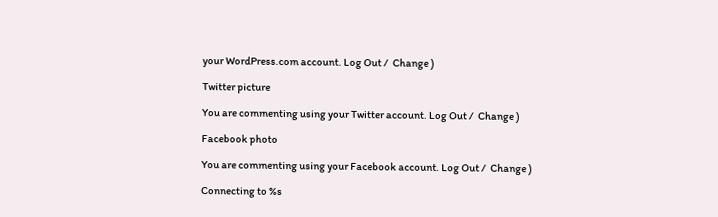your WordPress.com account. Log Out /  Change )

Twitter picture

You are commenting using your Twitter account. Log Out /  Change )

Facebook photo

You are commenting using your Facebook account. Log Out /  Change )

Connecting to %s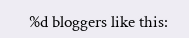%d bloggers like this: